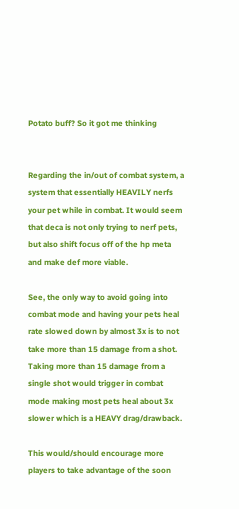Potato buff? So it got me thinking


Regarding the in/out of combat system, a system that essentially HEAVILY nerfs your pet while in combat. It would seem that deca is not only trying to nerf pets, but also shift focus off of the hp meta and make def more viable.

See, the only way to avoid going into combat mode and having your pets heal rate slowed down by almost 3x is to not take more than 15 damage from a shot. Taking more than 15 damage from a single shot would trigger in combat mode making most pets heal about 3x slower which is a HEAVY drag/drawback.

This would/should encourage more players to take advantage of the soon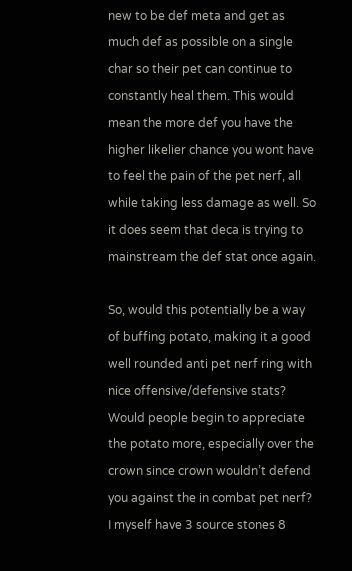new to be def meta and get as much def as possible on a single char so their pet can continue to constantly heal them. This would mean the more def you have the higher likelier chance you wont have to feel the pain of the pet nerf, all while taking less damage as well. So it does seem that deca is trying to mainstream the def stat once again.

So, would this potentially be a way of buffing potato, making it a good well rounded anti pet nerf ring with nice offensive/defensive stats? Would people begin to appreciate the potato more, especially over the crown since crown wouldn’t defend you against the in combat pet nerf? I myself have 3 source stones 8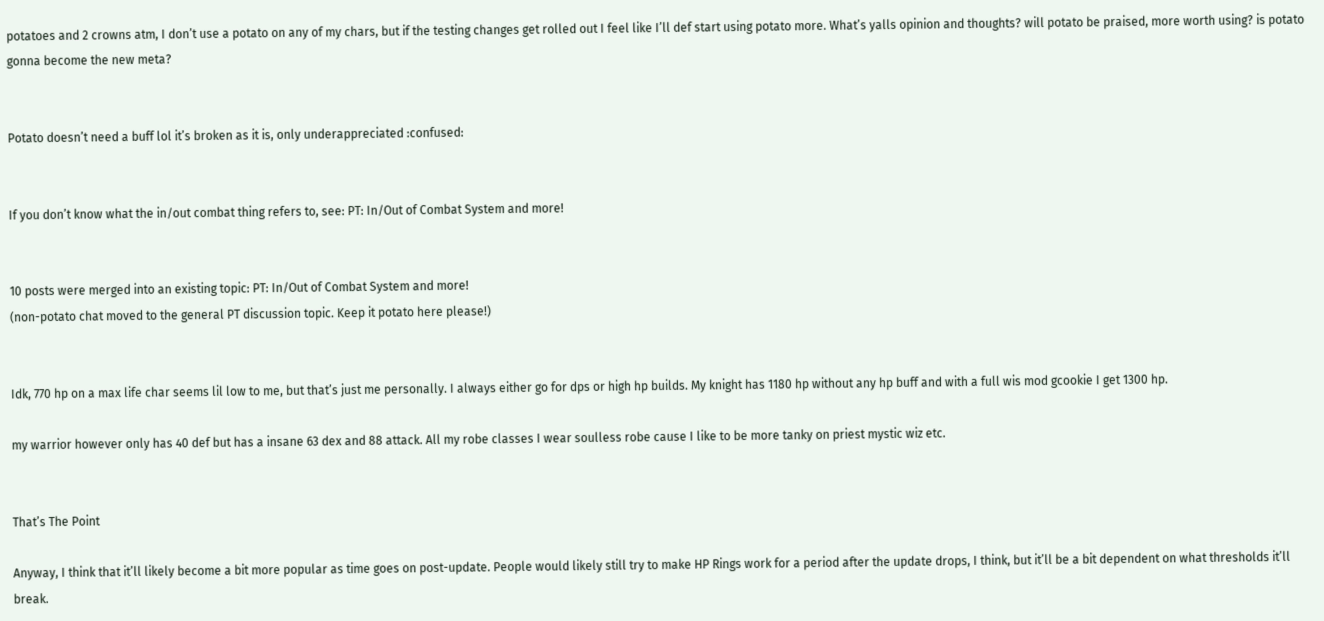potatoes and 2 crowns atm, I don’t use a potato on any of my chars, but if the testing changes get rolled out I feel like I’ll def start using potato more. What’s yalls opinion and thoughts? will potato be praised, more worth using? is potato gonna become the new meta?


Potato doesn’t need a buff lol it’s broken as it is, only underappreciated :confused:


If you don’t know what the in/out combat thing refers to, see: PT: In/Out of Combat System and more!


10 posts were merged into an existing topic: PT: In/Out of Combat System and more!
(non-potato chat moved to the general PT discussion topic. Keep it potato here please!)


Idk, 770 hp on a max life char seems lil low to me, but that’s just me personally. I always either go for dps or high hp builds. My knight has 1180 hp without any hp buff and with a full wis mod gcookie I get 1300 hp.

my warrior however only has 40 def but has a insane 63 dex and 88 attack. All my robe classes I wear soulless robe cause I like to be more tanky on priest mystic wiz etc.


That’s The Point

Anyway, I think that it’ll likely become a bit more popular as time goes on post-update. People would likely still try to make HP Rings work for a period after the update drops, I think, but it’ll be a bit dependent on what thresholds it’ll break.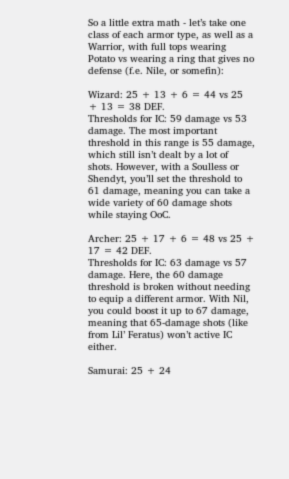So a little extra math - let’s take one class of each armor type, as well as a Warrior, with full tops wearing Potato vs wearing a ring that gives no defense (f.e. Nile, or somefin):

Wizard: 25 + 13 + 6 = 44 vs 25 + 13 = 38 DEF.
Thresholds for IC: 59 damage vs 53 damage. The most important threshold in this range is 55 damage, which still isn’t dealt by a lot of shots. However, with a Soulless or Shendyt, you’ll set the threshold to 61 damage, meaning you can take a wide variety of 60 damage shots while staying OoC.

Archer: 25 + 17 + 6 = 48 vs 25 + 17 = 42 DEF.
Thresholds for IC: 63 damage vs 57 damage. Here, the 60 damage threshold is broken without needing to equip a different armor. With Nil, you could boost it up to 67 damage, meaning that 65-damage shots (like from Lil’ Feratus) won’t active IC either.

Samurai: 25 + 24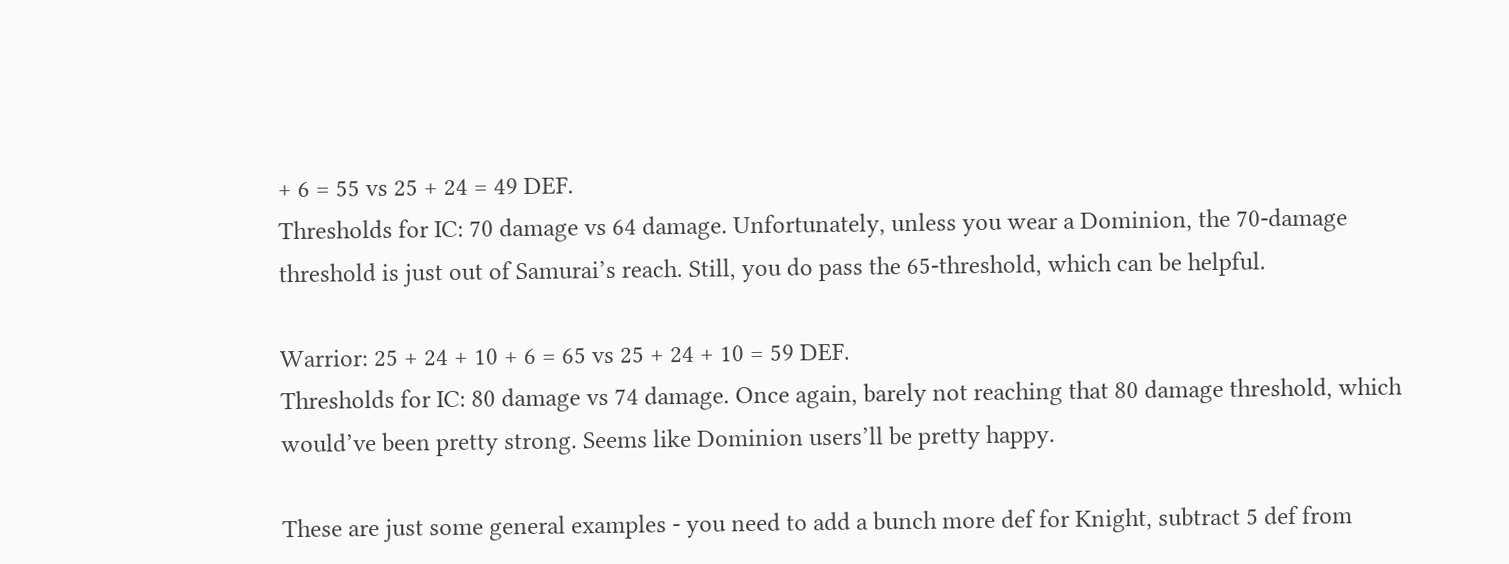+ 6 = 55 vs 25 + 24 = 49 DEF.
Thresholds for IC: 70 damage vs 64 damage. Unfortunately, unless you wear a Dominion, the 70-damage threshold is just out of Samurai’s reach. Still, you do pass the 65-threshold, which can be helpful.

Warrior: 25 + 24 + 10 + 6 = 65 vs 25 + 24 + 10 = 59 DEF.
Thresholds for IC: 80 damage vs 74 damage. Once again, barely not reaching that 80 damage threshold, which would’ve been pretty strong. Seems like Dominion users’ll be pretty happy.

These are just some general examples - you need to add a bunch more def for Knight, subtract 5 def from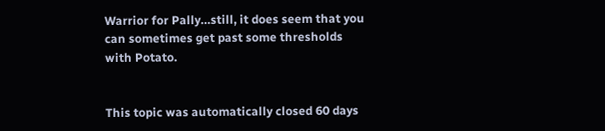Warrior for Pally…still, it does seem that you can sometimes get past some thresholds with Potato.


This topic was automatically closed 60 days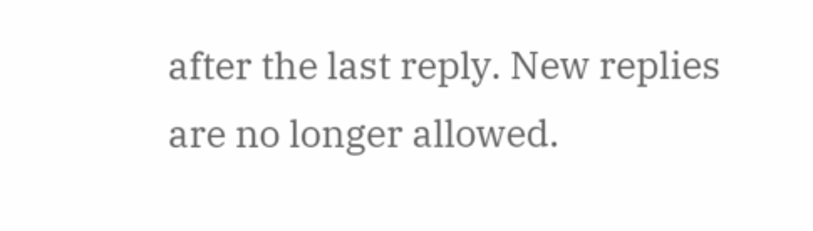after the last reply. New replies are no longer allowed.